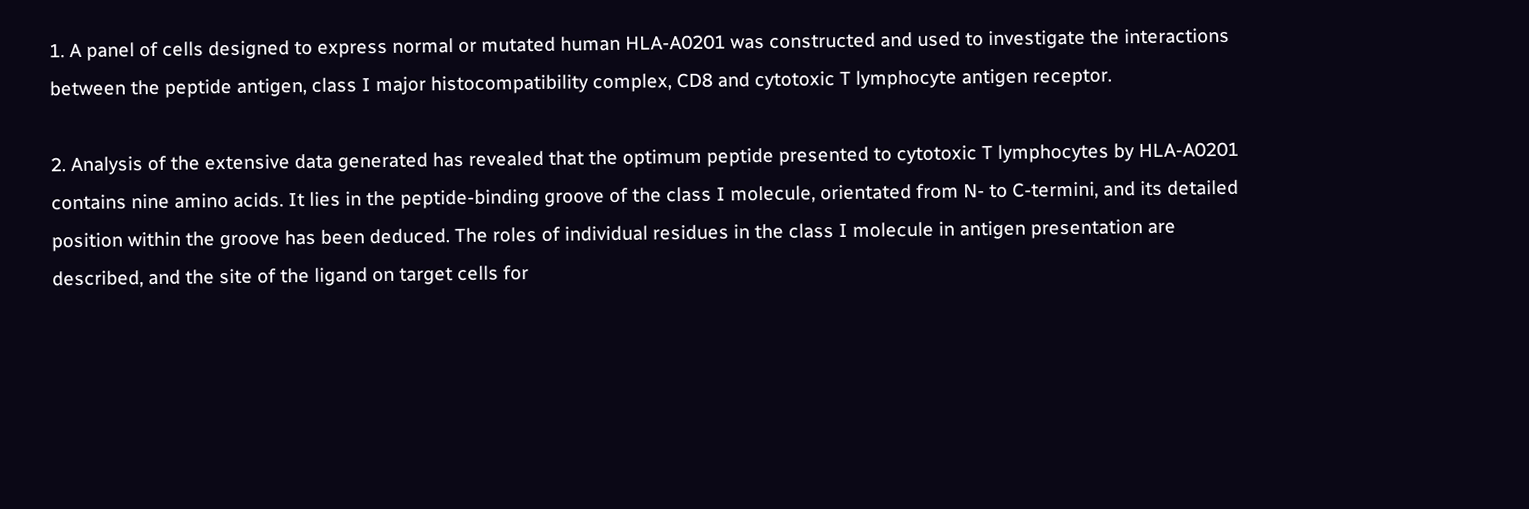1. A panel of cells designed to express normal or mutated human HLA-A0201 was constructed and used to investigate the interactions between the peptide antigen, class I major histocompatibility complex, CD8 and cytotoxic T lymphocyte antigen receptor.

2. Analysis of the extensive data generated has revealed that the optimum peptide presented to cytotoxic T lymphocytes by HLA-A0201 contains nine amino acids. It lies in the peptide-binding groove of the class I molecule, orientated from N- to C-termini, and its detailed position within the groove has been deduced. The roles of individual residues in the class I molecule in antigen presentation are described, and the site of the ligand on target cells for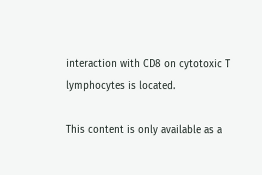interaction with CD8 on cytotoxic T lymphocytes is located.

This content is only available as a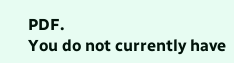PDF.
You do not currently have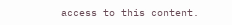access to this content.